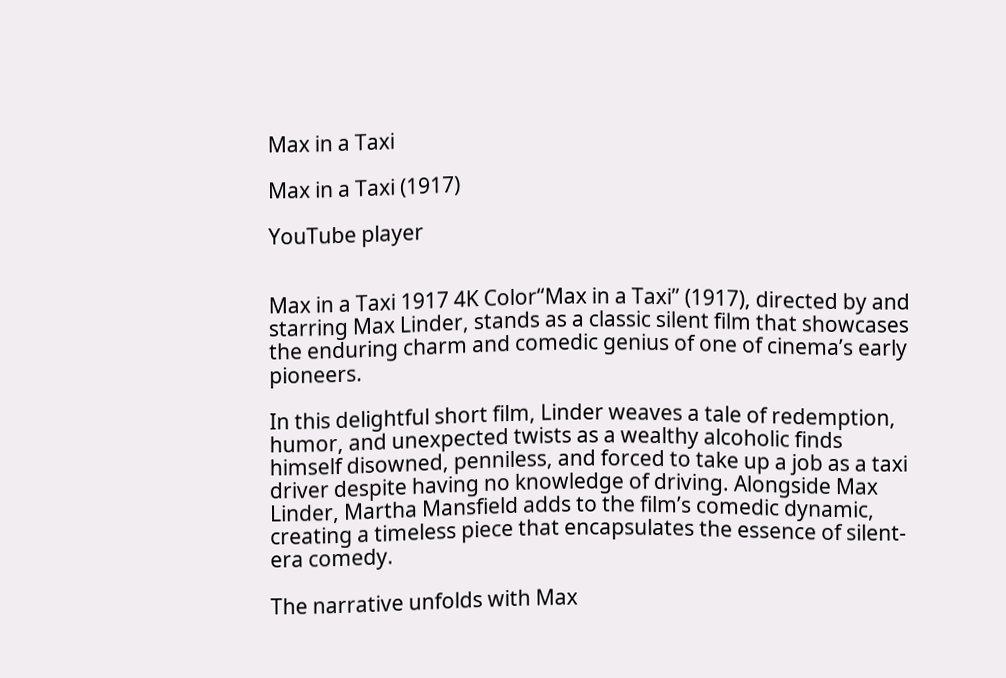Max in a Taxi

Max in a Taxi (1917)

YouTube player


Max in a Taxi 1917 4K Color“Max in a Taxi” (1917), directed by and starring Max Linder, stands as a classic silent film that showcases the enduring charm and comedic genius of one of cinema’s early pioneers.

In this delightful short film, Linder weaves a tale of redemption, humor, and unexpected twists as a wealthy alcoholic finds himself disowned, penniless, and forced to take up a job as a taxi driver despite having no knowledge of driving. Alongside Max Linder, Martha Mansfield adds to the film’s comedic dynamic, creating a timeless piece that encapsulates the essence of silent-era comedy.

The narrative unfolds with Max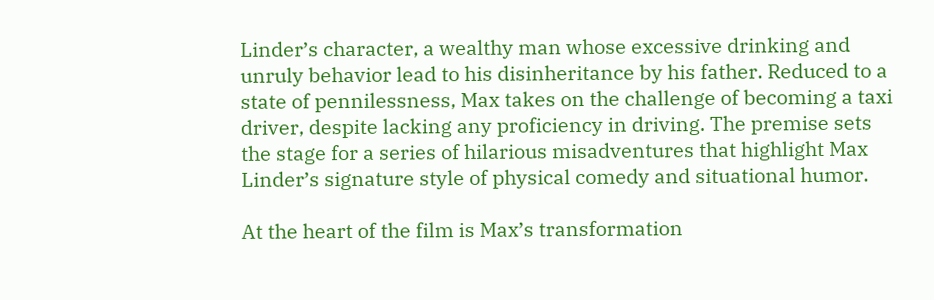Linder’s character, a wealthy man whose excessive drinking and unruly behavior lead to his disinheritance by his father. Reduced to a state of pennilessness, Max takes on the challenge of becoming a taxi driver, despite lacking any proficiency in driving. The premise sets the stage for a series of hilarious misadventures that highlight Max Linder’s signature style of physical comedy and situational humor.

At the heart of the film is Max’s transformation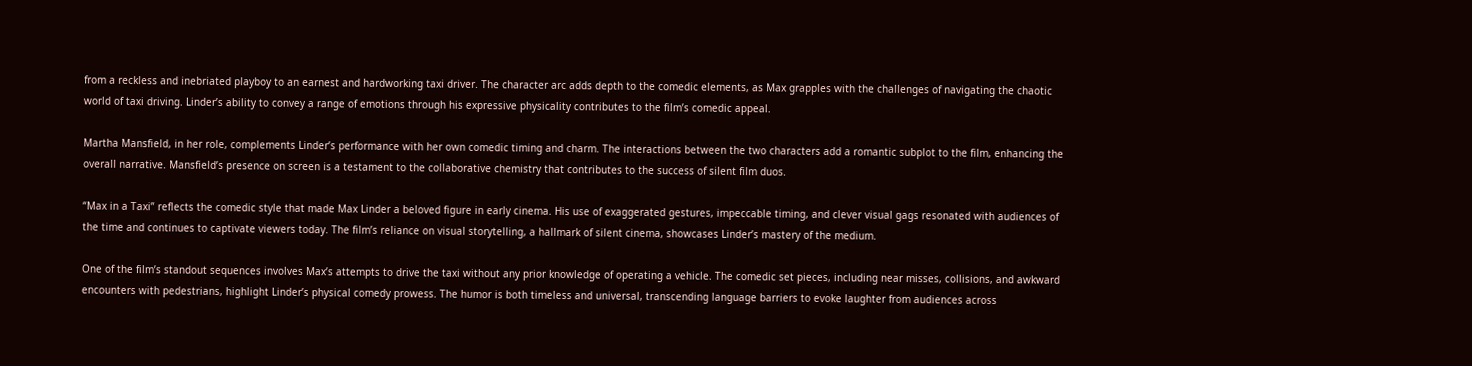from a reckless and inebriated playboy to an earnest and hardworking taxi driver. The character arc adds depth to the comedic elements, as Max grapples with the challenges of navigating the chaotic world of taxi driving. Linder’s ability to convey a range of emotions through his expressive physicality contributes to the film’s comedic appeal.

Martha Mansfield, in her role, complements Linder’s performance with her own comedic timing and charm. The interactions between the two characters add a romantic subplot to the film, enhancing the overall narrative. Mansfield’s presence on screen is a testament to the collaborative chemistry that contributes to the success of silent film duos.

“Max in a Taxi” reflects the comedic style that made Max Linder a beloved figure in early cinema. His use of exaggerated gestures, impeccable timing, and clever visual gags resonated with audiences of the time and continues to captivate viewers today. The film’s reliance on visual storytelling, a hallmark of silent cinema, showcases Linder’s mastery of the medium.

One of the film’s standout sequences involves Max’s attempts to drive the taxi without any prior knowledge of operating a vehicle. The comedic set pieces, including near misses, collisions, and awkward encounters with pedestrians, highlight Linder’s physical comedy prowess. The humor is both timeless and universal, transcending language barriers to evoke laughter from audiences across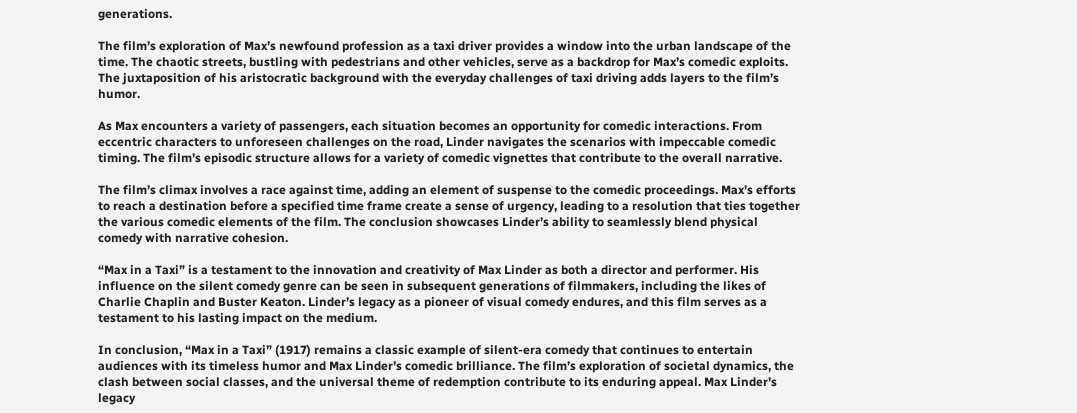generations.

The film’s exploration of Max’s newfound profession as a taxi driver provides a window into the urban landscape of the time. The chaotic streets, bustling with pedestrians and other vehicles, serve as a backdrop for Max’s comedic exploits. The juxtaposition of his aristocratic background with the everyday challenges of taxi driving adds layers to the film’s humor.

As Max encounters a variety of passengers, each situation becomes an opportunity for comedic interactions. From eccentric characters to unforeseen challenges on the road, Linder navigates the scenarios with impeccable comedic timing. The film’s episodic structure allows for a variety of comedic vignettes that contribute to the overall narrative.

The film’s climax involves a race against time, adding an element of suspense to the comedic proceedings. Max’s efforts to reach a destination before a specified time frame create a sense of urgency, leading to a resolution that ties together the various comedic elements of the film. The conclusion showcases Linder’s ability to seamlessly blend physical comedy with narrative cohesion.

“Max in a Taxi” is a testament to the innovation and creativity of Max Linder as both a director and performer. His influence on the silent comedy genre can be seen in subsequent generations of filmmakers, including the likes of Charlie Chaplin and Buster Keaton. Linder’s legacy as a pioneer of visual comedy endures, and this film serves as a testament to his lasting impact on the medium.

In conclusion, “Max in a Taxi” (1917) remains a classic example of silent-era comedy that continues to entertain audiences with its timeless humor and Max Linder’s comedic brilliance. The film’s exploration of societal dynamics, the clash between social classes, and the universal theme of redemption contribute to its enduring appeal. Max Linder’s legacy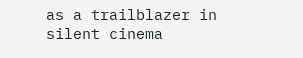as a trailblazer in silent cinema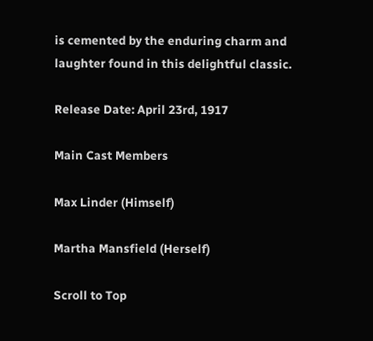is cemented by the enduring charm and laughter found in this delightful classic.

Release Date: April 23rd, 1917

Main Cast Members

Max Linder (Himself)

Martha Mansfield (Herself)

Scroll to Top